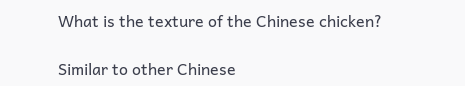What is the texture of the Chinese chicken?

Similar to other Chinese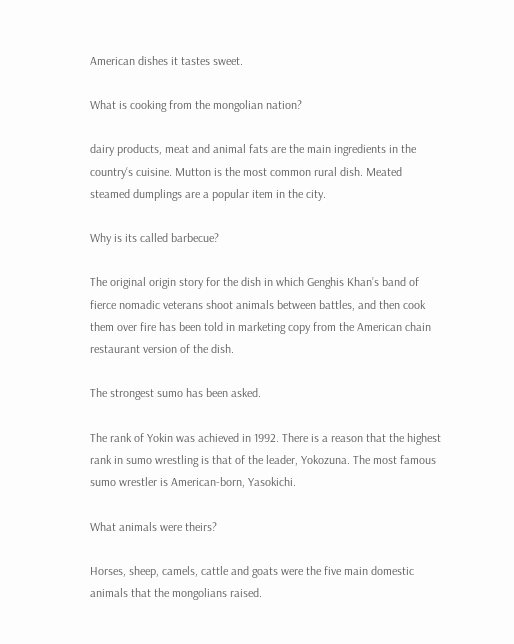American dishes it tastes sweet.

What is cooking from the mongolian nation?

dairy products, meat and animal fats are the main ingredients in the country‘s cuisine. Mutton is the most common rural dish. Meated steamed dumplings are a popular item in the city.

Why is its called barbecue?

The original origin story for the dish in which Genghis Khan’s band of fierce nomadic veterans shoot animals between battles, and then cook them over fire has been told in marketing copy from the American chain restaurant version of the dish.

The strongest sumo has been asked.

The rank of Yokin was achieved in 1992. There is a reason that the highest rank in sumo wrestling is that of the leader, Yokozuna. The most famous sumo wrestler is American-born, Yasokichi.

What animals were theirs?

Horses, sheep, camels, cattle and goats were the five main domestic animals that the mongolians raised.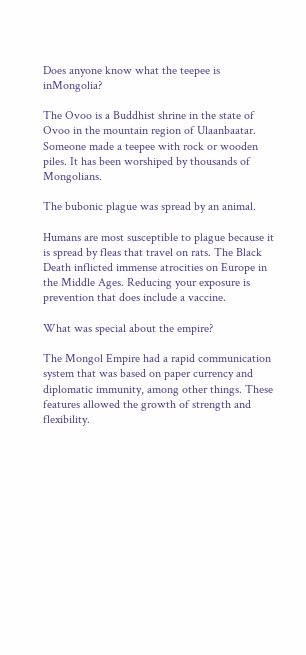Does anyone know what the teepee is inMongolia?

The Ovoo is a Buddhist shrine in the state of Ovoo in the mountain region of Ulaanbaatar. Someone made a teepee with rock or wooden piles. It has been worshiped by thousands of Mongolians.

The bubonic plague was spread by an animal.

Humans are most susceptible to plague because it is spread by fleas that travel on rats. The Black Death inflicted immense atrocities on Europe in the Middle Ages. Reducing your exposure is prevention that does include a vaccine.

What was special about the empire?

The Mongol Empire had a rapid communication system that was based on paper currency and diplomatic immunity, among other things. These features allowed the growth of strength and flexibility.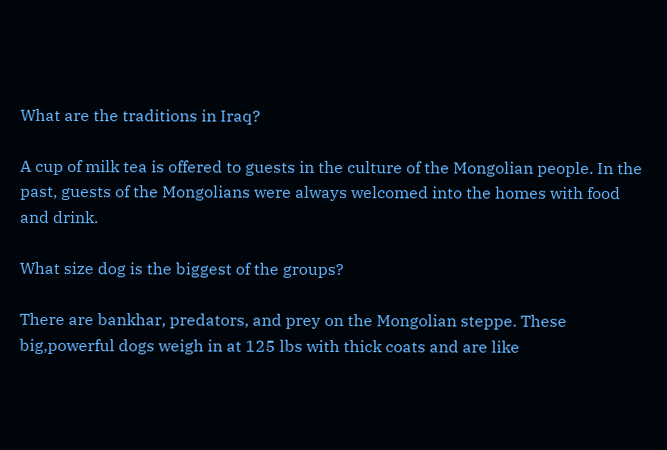What are the traditions in Iraq?

A cup of milk tea is offered to guests in the culture of the Mongolian people. In the past, guests of the Mongolians were always welcomed into the homes with food and drink.

What size dog is the biggest of the groups?

There are bankhar, predators, and prey on the Mongolian steppe. These big,powerful dogs weigh in at 125 lbs with thick coats and are like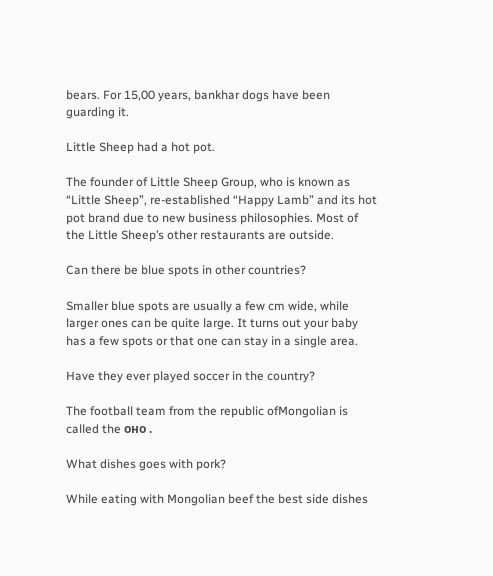bears. For 15,00 years, bankhar dogs have been guarding it.

Little Sheep had a hot pot.

The founder of Little Sheep Group, who is known as “Little Sheep”, re-established “Happy Lamb” and its hot pot brand due to new business philosophies. Most of the Little Sheep’s other restaurants are outside.

Can there be blue spots in other countries?

Smaller blue spots are usually a few cm wide, while larger ones can be quite large. It turns out your baby has a few spots or that one can stay in a single area.

Have they ever played soccer in the country?

The football team from the republic ofMongolian is called the оно .

What dishes goes with pork?

While eating with Mongolian beef the best side dishes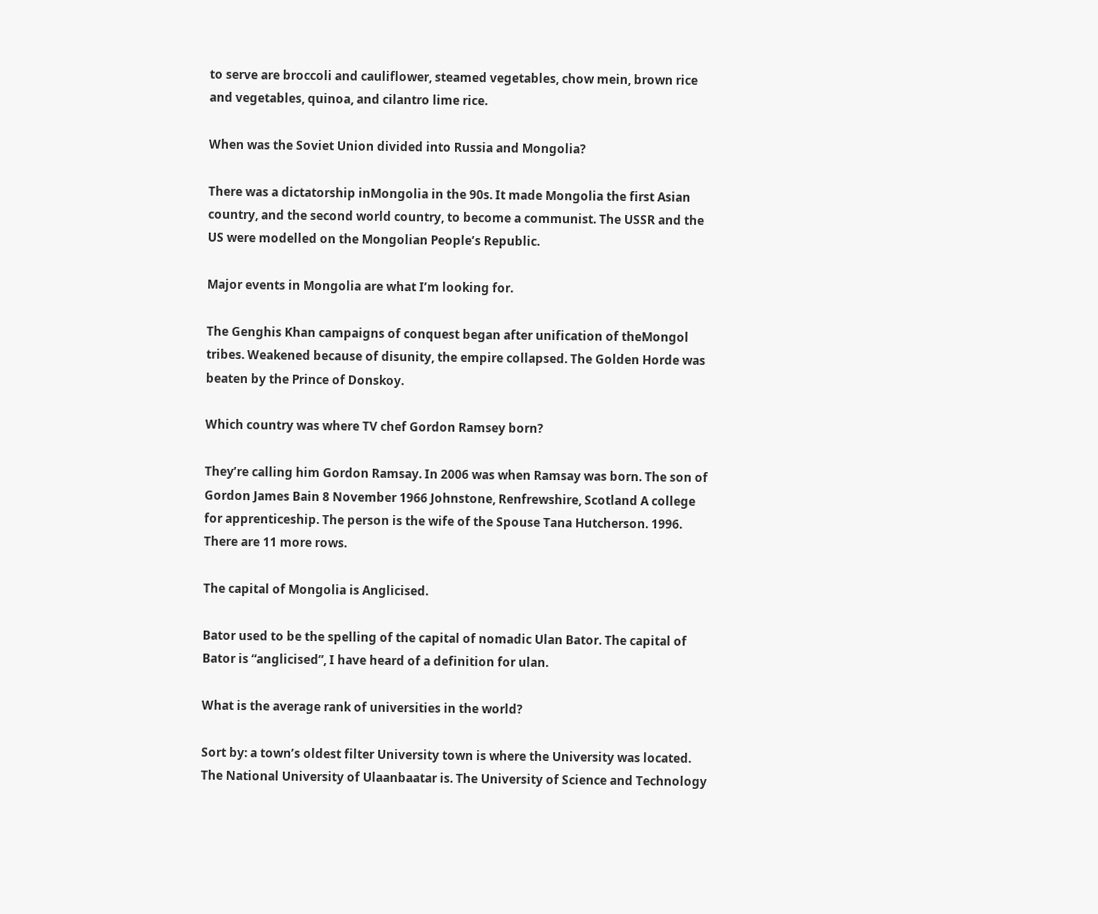to serve are broccoli and cauliflower, steamed vegetables, chow mein, brown rice and vegetables, quinoa, and cilantro lime rice.

When was the Soviet Union divided into Russia and Mongolia?

There was a dictatorship inMongolia in the 90s. It made Mongolia the first Asian country, and the second world country, to become a communist. The USSR and the US were modelled on the Mongolian People’s Republic.

Major events in Mongolia are what I’m looking for.

The Genghis Khan campaigns of conquest began after unification of theMongol tribes. Weakened because of disunity, the empire collapsed. The Golden Horde was beaten by the Prince of Donskoy.

Which country was where TV chef Gordon Ramsey born?

They’re calling him Gordon Ramsay. In 2006 was when Ramsay was born. The son of Gordon James Bain 8 November 1966 Johnstone, Renfrewshire, Scotland A college for apprenticeship. The person is the wife of the Spouse Tana Hutcherson. 1996. There are 11 more rows.

The capital of Mongolia is Anglicised.

Bator used to be the spelling of the capital of nomadic Ulan Bator. The capital of Bator is “anglicised”, I have heard of a definition for ulan.

What is the average rank of universities in the world?

Sort by: a town’s oldest filter University town is where the University was located. The National University of Ulaanbaatar is. The University of Science and Technology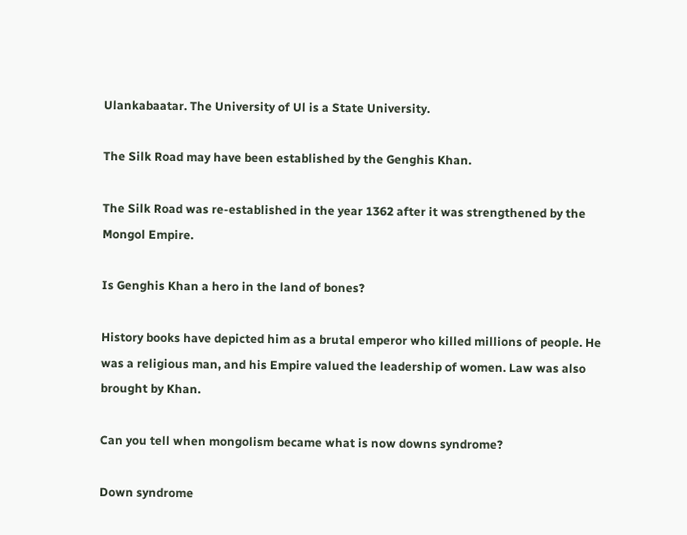Ulankabaatar. The University of Ul is a State University.

The Silk Road may have been established by the Genghis Khan.

The Silk Road was re-established in the year 1362 after it was strengthened by the Mongol Empire.

Is Genghis Khan a hero in the land of bones?

History books have depicted him as a brutal emperor who killed millions of people. He was a religious man, and his Empire valued the leadership of women. Law was also brought by Khan.

Can you tell when mongolism became what is now downs syndrome?

Down syndrome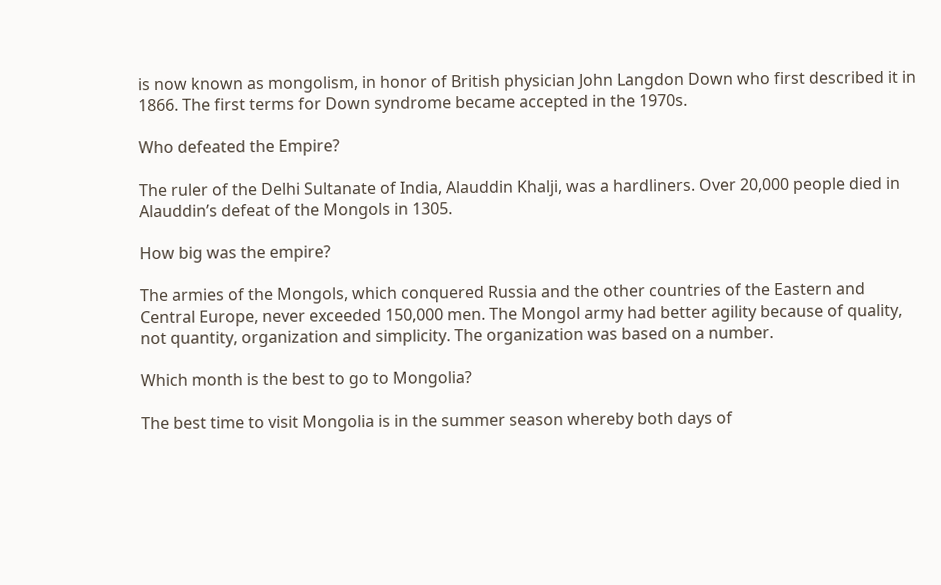is now known as mongolism, in honor of British physician John Langdon Down who first described it in 1866. The first terms for Down syndrome became accepted in the 1970s.

Who defeated the Empire?

The ruler of the Delhi Sultanate of India, Alauddin Khalji, was a hardliners. Over 20,000 people died in Alauddin’s defeat of the Mongols in 1305.

How big was the empire?

The armies of the Mongols, which conquered Russia and the other countries of the Eastern and Central Europe, never exceeded 150,000 men. The Mongol army had better agility because of quality, not quantity, organization and simplicity. The organization was based on a number.

Which month is the best to go to Mongolia?

The best time to visit Mongolia is in the summer season whereby both days of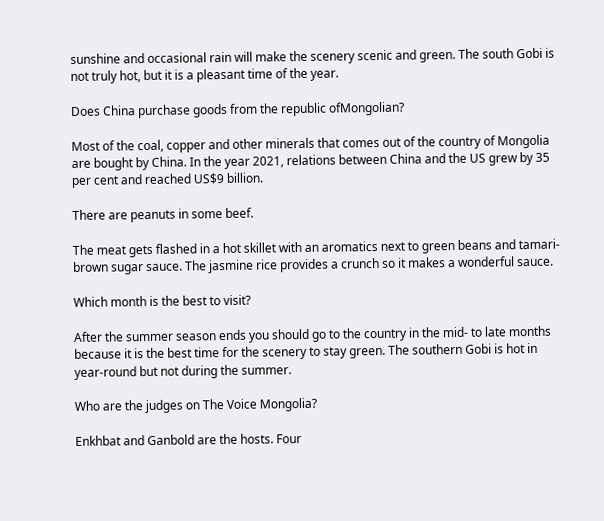sunshine and occasional rain will make the scenery scenic and green. The south Gobi is not truly hot, but it is a pleasant time of the year.

Does China purchase goods from the republic ofMongolian?

Most of the coal, copper and other minerals that comes out of the country of Mongolia are bought by China. In the year 2021, relations between China and the US grew by 35 per cent and reached US$9 billion.

There are peanuts in some beef.

The meat gets flashed in a hot skillet with an aromatics next to green beans and tamari-brown sugar sauce. The jasmine rice provides a crunch so it makes a wonderful sauce.

Which month is the best to visit?

After the summer season ends you should go to the country in the mid- to late months because it is the best time for the scenery to stay green. The southern Gobi is hot in year-round but not during the summer.

Who are the judges on The Voice Mongolia?

Enkhbat and Ganbold are the hosts. Four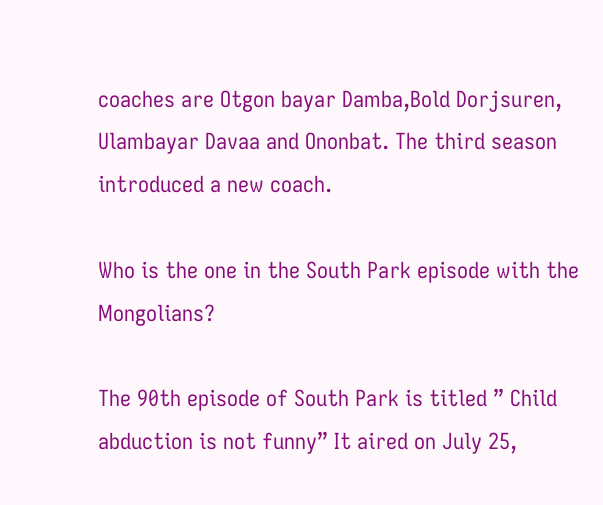coaches are Otgon bayar Damba,Bold Dorjsuren, Ulambayar Davaa and Ononbat. The third season introduced a new coach.

Who is the one in the South Park episode with the Mongolians?

The 90th episode of South Park is titled ” Child abduction is not funny” It aired on July 25,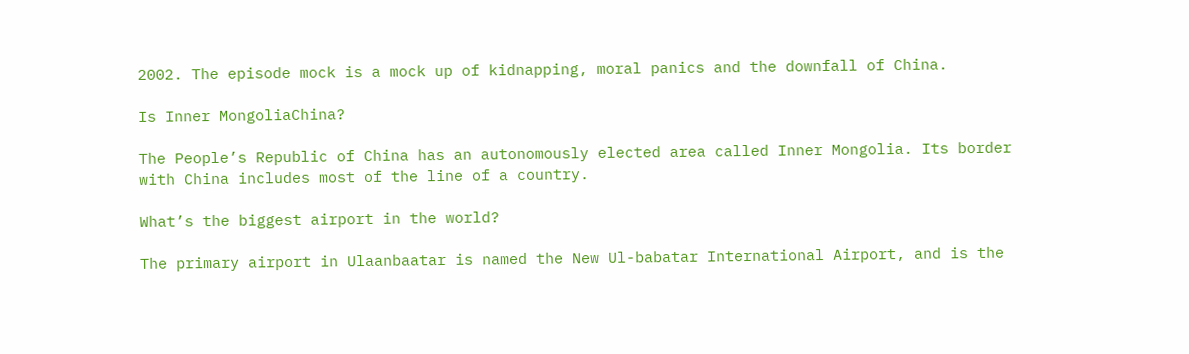2002. The episode mock is a mock up of kidnapping, moral panics and the downfall of China.

Is Inner MongoliaChina?

The People’s Republic of China has an autonomously elected area called Inner Mongolia. Its border with China includes most of the line of a country.

What’s the biggest airport in the world?

The primary airport in Ulaanbaatar is named the New Ul-babatar International Airport, and is the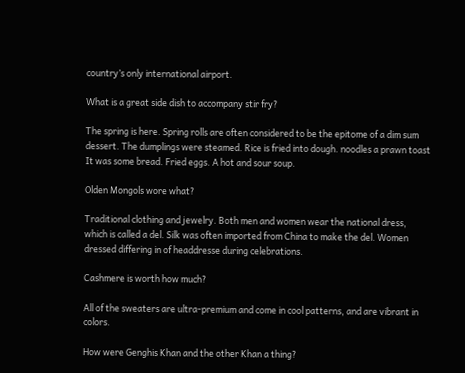country’s only international airport.

What is a great side dish to accompany stir fry?

The spring is here. Spring rolls are often considered to be the epitome of a dim sum dessert. The dumplings were steamed. Rice is fried into dough. noodles a prawn toast It was some bread. Fried eggs. A hot and sour soup.

Olden Mongols wore what?

Traditional clothing and jewelry. Both men and women wear the national dress, which is called a del. Silk was often imported from China to make the del. Women dressed differing in of headdresse during celebrations.

Cashmere is worth how much?

All of the sweaters are ultra-premium and come in cool patterns, and are vibrant in colors.

How were Genghis Khan and the other Khan a thing?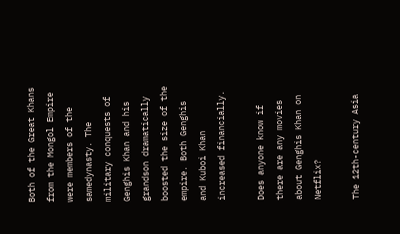Both of the Great Khans from the Mongol Empire were members of the samedynasty. The military conquests of Genghis Khan and his grandson dramatically boosted the size of the empire. Both Genghis and Kuboi Khan increased financially.

Does anyone know if there are any movies about Genghis Khan on Netflix?

The 12th-century Asia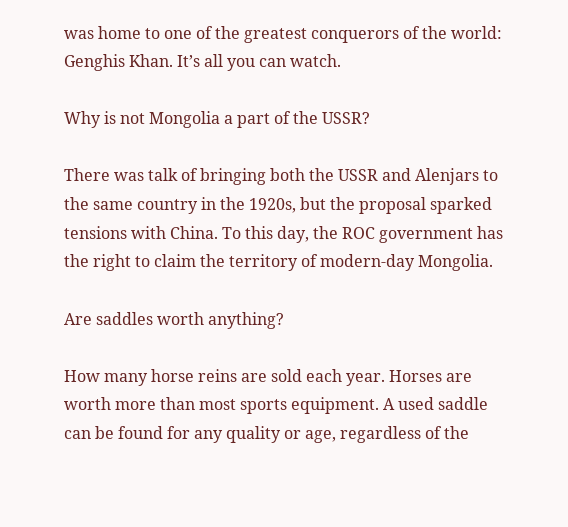was home to one of the greatest conquerors of the world: Genghis Khan. It’s all you can watch.

Why is not Mongolia a part of the USSR?

There was talk of bringing both the USSR and Alenjars to the same country in the 1920s, but the proposal sparked tensions with China. To this day, the ROC government has the right to claim the territory of modern-day Mongolia.

Are saddles worth anything?

How many horse reins are sold each year. Horses are worth more than most sports equipment. A used saddle can be found for any quality or age, regardless of the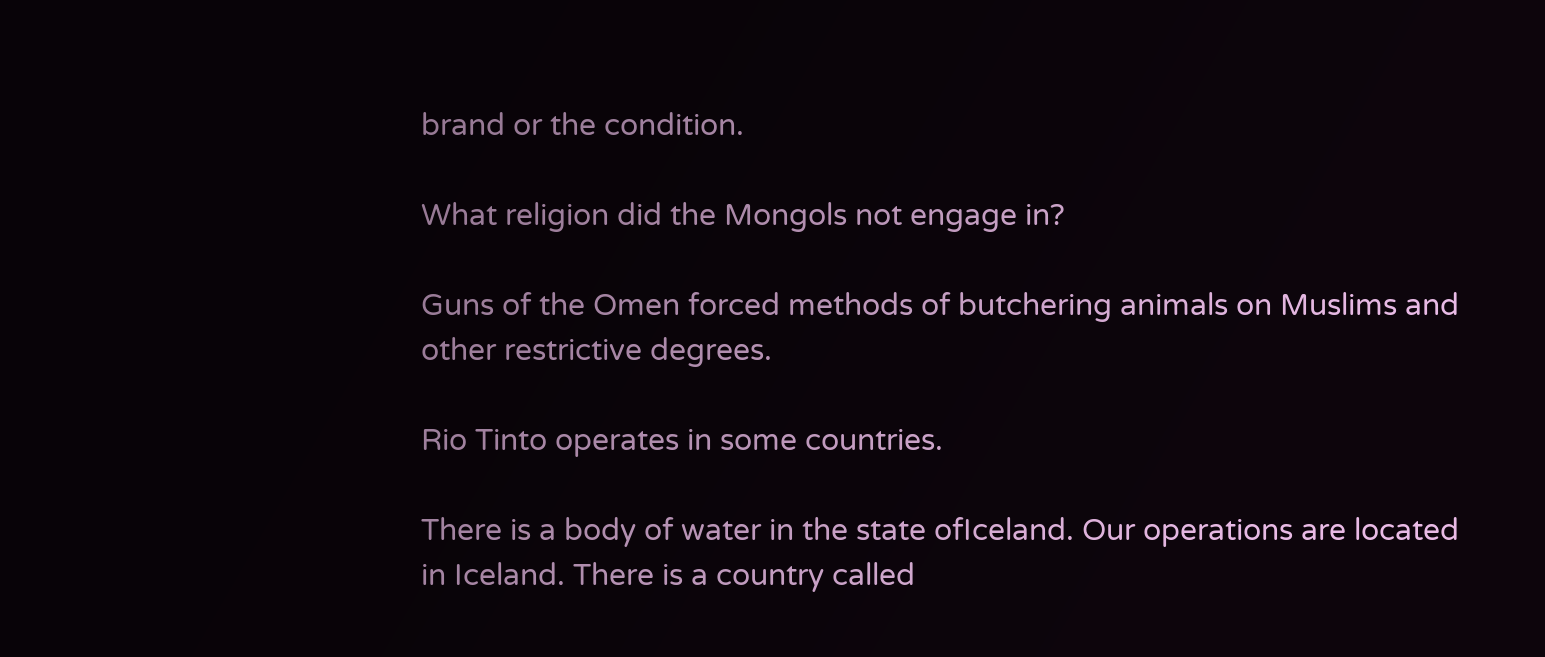brand or the condition.

What religion did the Mongols not engage in?

Guns of the Omen forced methods of butchering animals on Muslims and other restrictive degrees.

Rio Tinto operates in some countries.

There is a body of water in the state ofIceland. Our operations are located in Iceland. There is a country called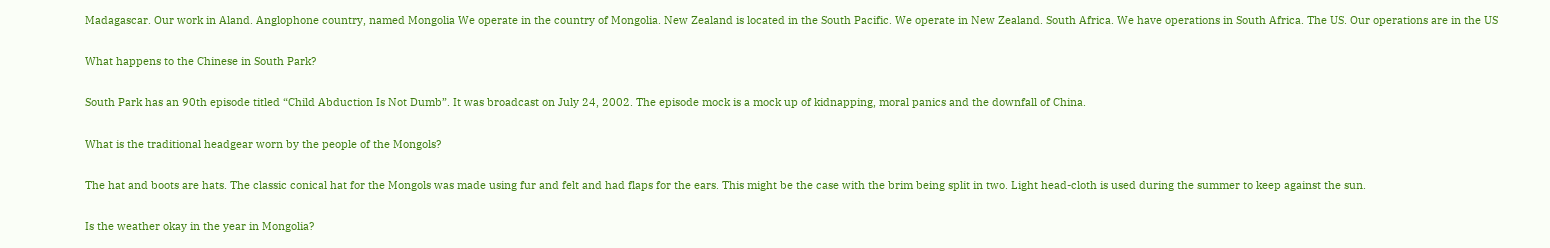Madagascar. Our work in Aland. Anglophone country, named Mongolia We operate in the country of Mongolia. New Zealand is located in the South Pacific. We operate in New Zealand. South Africa. We have operations in South Africa. The US. Our operations are in the US

What happens to the Chinese in South Park?

South Park has an 90th episode titled “Child Abduction Is Not Dumb”. It was broadcast on July 24, 2002. The episode mock is a mock up of kidnapping, moral panics and the downfall of China.

What is the traditional headgear worn by the people of the Mongols?

The hat and boots are hats. The classic conical hat for the Mongols was made using fur and felt and had flaps for the ears. This might be the case with the brim being split in two. Light head-cloth is used during the summer to keep against the sun.

Is the weather okay in the year in Mongolia?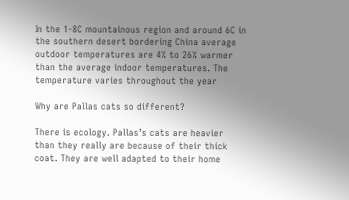In the 1-8C mountainous region and around 6C in the southern desert bordering China average outdoor temperatures are 4% to 26% warmer than the average indoor temperatures. The temperature varies throughout the year

Why are Pallas cats so different?

There is ecology. Pallas’s cats are heavier than they really are because of their thick coat. They are well adapted to their home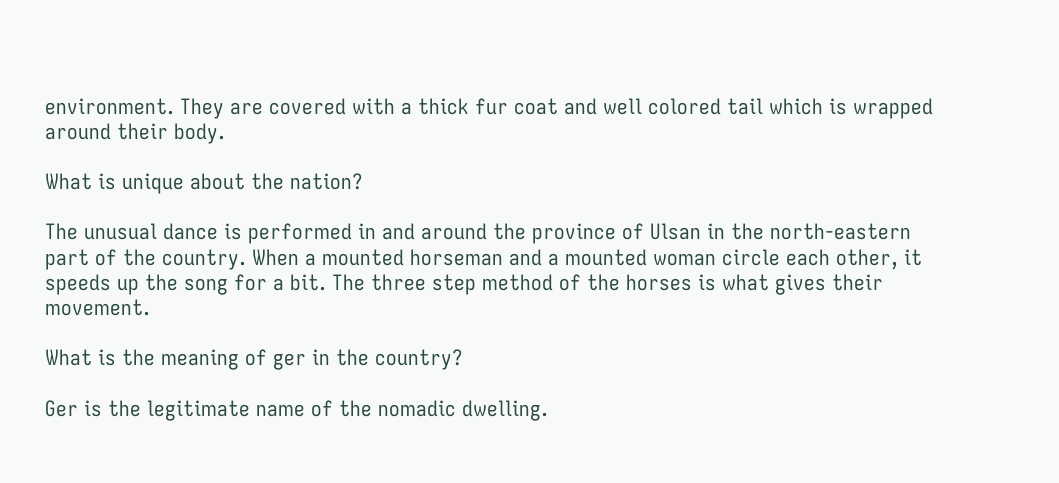environment. They are covered with a thick fur coat and well colored tail which is wrapped around their body.

What is unique about the nation?

The unusual dance is performed in and around the province of Ulsan in the north-eastern part of the country. When a mounted horseman and a mounted woman circle each other, it speeds up the song for a bit. The three step method of the horses is what gives their movement.

What is the meaning of ger in the country?

Ger is the legitimate name of the nomadic dwelling.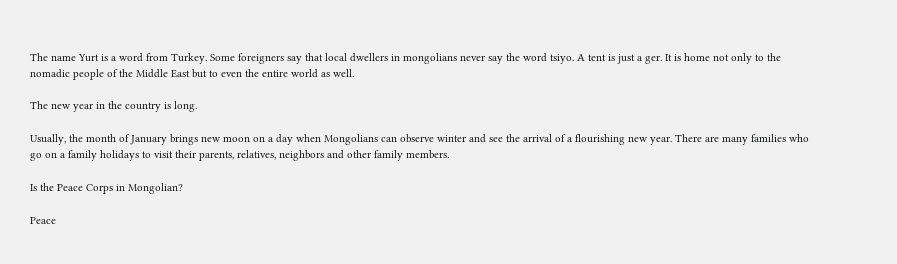The name Yurt is a word from Turkey. Some foreigners say that local dwellers in mongolians never say the word tsiyo. A tent is just a ger. It is home not only to the nomadic people of the Middle East but to even the entire world as well.

The new year in the country is long.

Usually, the month of January brings new moon on a day when Mongolians can observe winter and see the arrival of a flourishing new year. There are many families who go on a family holidays to visit their parents, relatives, neighbors and other family members.

Is the Peace Corps in Mongolian?

Peace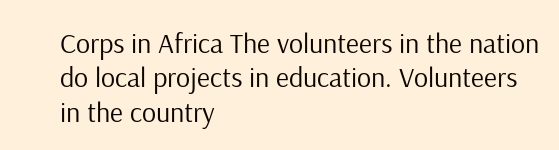Corps in Africa The volunteers in the nation do local projects in education. Volunteers in the country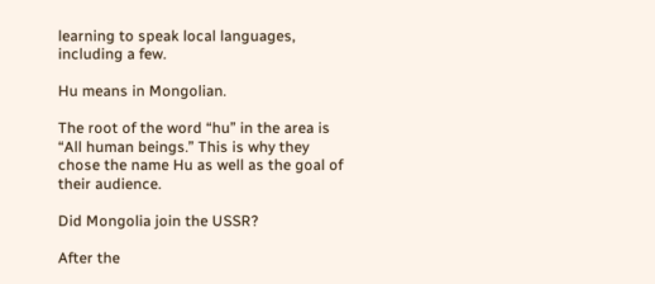learning to speak local languages, including a few.

Hu means in Mongolian.

The root of the word “hu” in the area is “All human beings.” This is why they chose the name Hu as well as the goal of their audience.

Did Mongolia join the USSR?

After the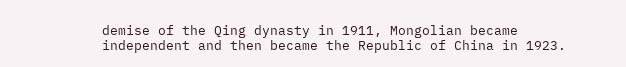demise of the Qing dynasty in 1911, Mongolian became independent and then became the Republic of China in 1923.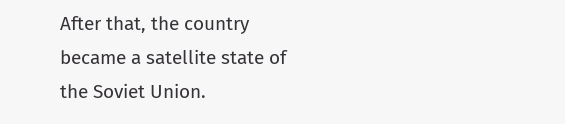After that, the country became a satellite state of the Soviet Union.